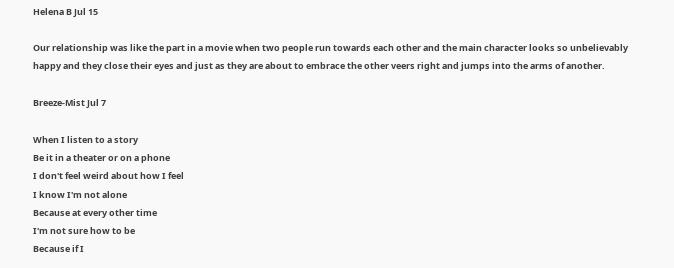Helena B Jul 15

Our relationship was like the part in a movie when two people run towards each other and the main character looks so unbelievably happy and they close their eyes and just as they are about to embrace the other veers right and jumps into the arms of another.

Breeze-Mist Jul 7

When I listen to a story
Be it in a theater or on a phone
I don't feel weird about how I feel
I know I'm not alone
Because at every other time
I'm not sure how to be
Because if I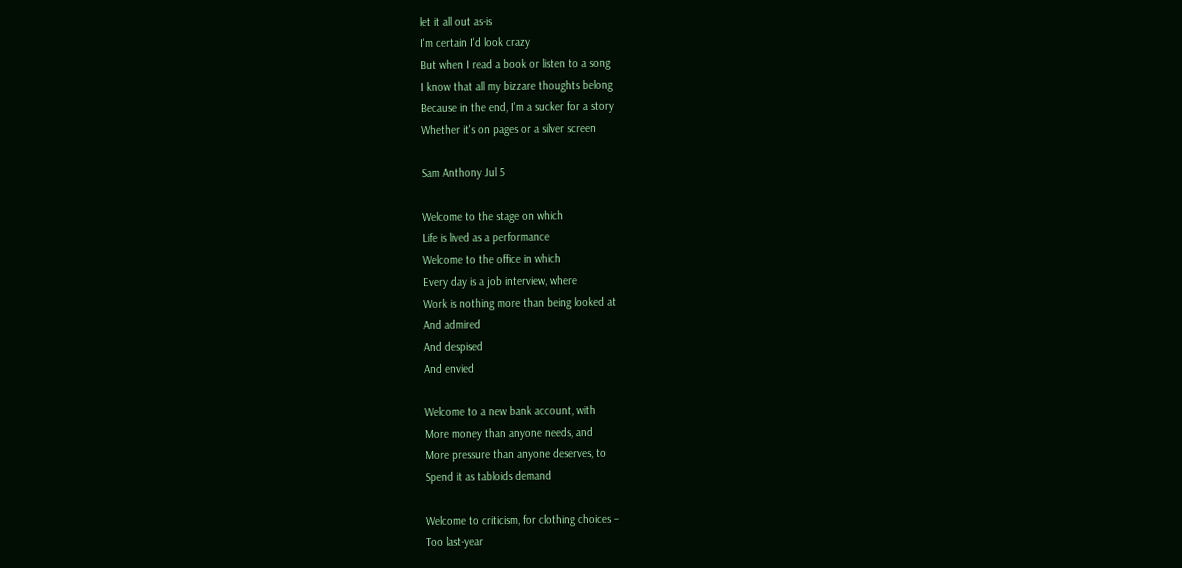let it all out as-is
I'm certain I'd look crazy
But when I read a book or listen to a song
I know that all my bizzare thoughts belong
Because in the end, I'm a sucker for a story
Whether it's on pages or a silver screen

Sam Anthony Jul 5

Welcome to the stage on which
Life is lived as a performance
Welcome to the office in which
Every day is a job interview, where
Work is nothing more than being looked at
And admired
And despised
And envied

Welcome to a new bank account, with
More money than anyone needs, and
More pressure than anyone deserves, to
Spend it as tabloids demand

Welcome to criticism, for clothing choices –
Too last-year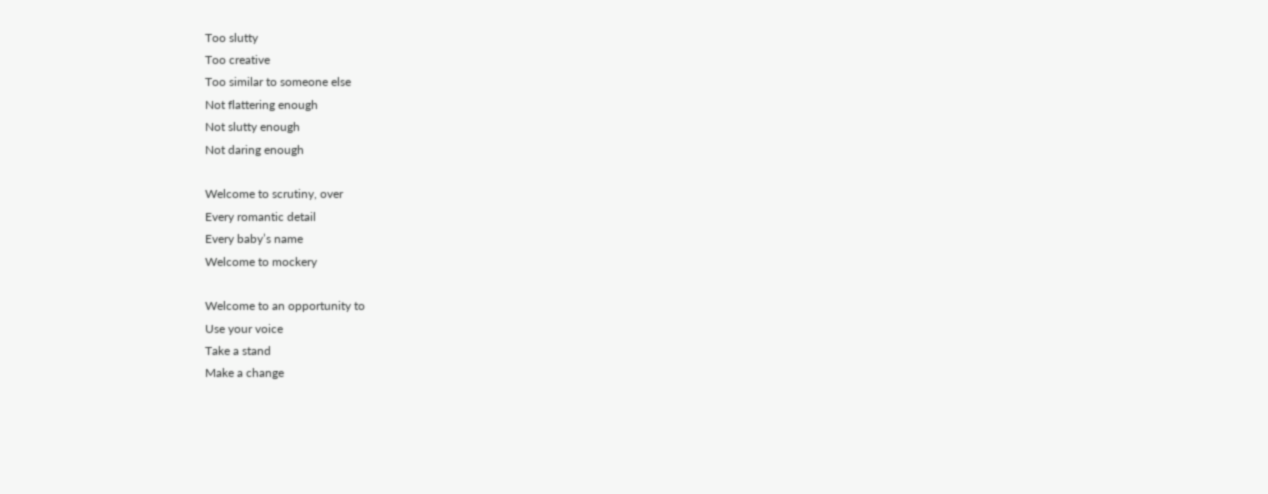Too slutty
Too creative
Too similar to someone else
Not flattering enough
Not slutty enough
Not daring enough

Welcome to scrutiny, over
Every romantic detail
Every baby’s name
Welcome to mockery

Welcome to an opportunity to
Use your voice
Take a stand
Make a change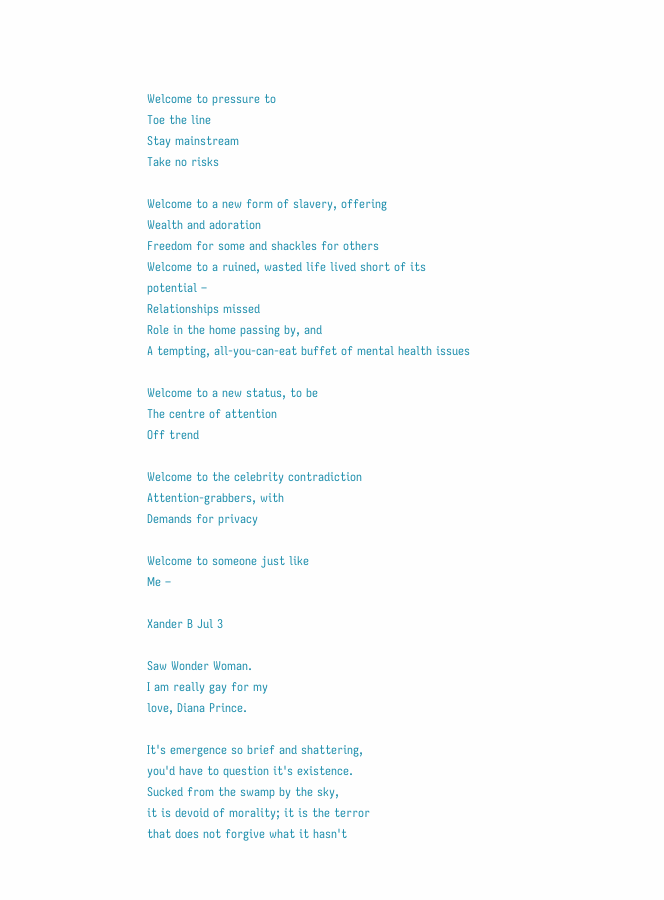Welcome to pressure to
Toe the line
Stay mainstream
Take no risks

Welcome to a new form of slavery, offering
Wealth and adoration
Freedom for some and shackles for others
Welcome to a ruined, wasted life lived short of its potential –
Relationships missed
Role in the home passing by, and
A tempting, all-you-can-eat buffet of mental health issues

Welcome to a new status, to be
The centre of attention
Off trend

Welcome to the celebrity contradiction
Attention-grabbers, with
Demands for privacy

Welcome to someone just like
Me –

Xander B Jul 3

Saw Wonder Woman.
I am really gay for my
love, Diana Prince.

It's emergence so brief and shattering,
you'd have to question it's existence.
Sucked from the swamp by the sky,
it is devoid of morality; it is the terror
that does not forgive what it hasn't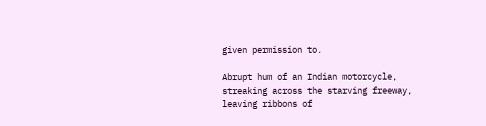given permission to.

Abrupt hum of an Indian motorcycle,
streaking across the starving freeway,
leaving ribbons of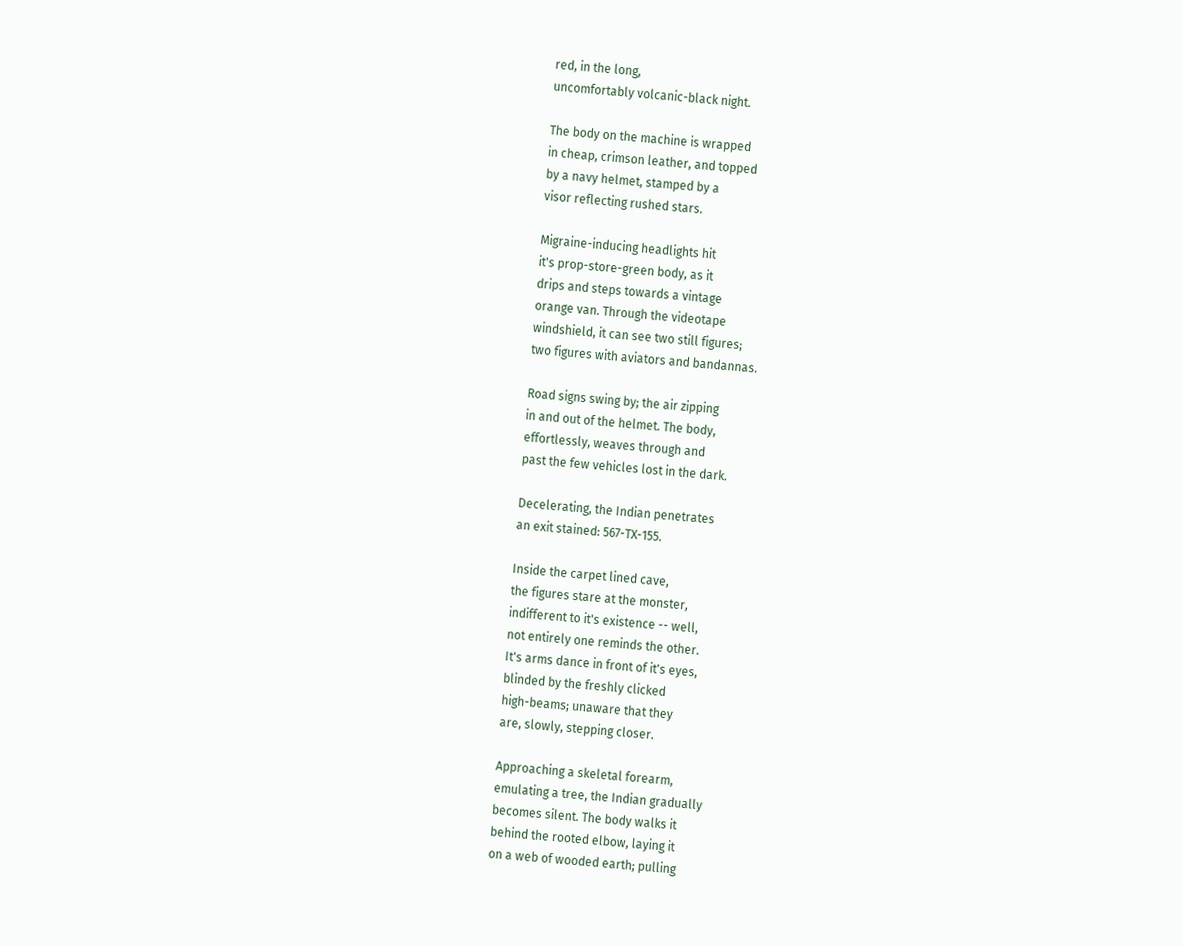red, in the long,
uncomfortably volcanic-black night.

The body on the machine is wrapped
in cheap, crimson leather, and topped
by a navy helmet, stamped by a
visor reflecting rushed stars.

Migraine-inducing headlights hit
it's prop-store-green body, as it
drips and steps towards a vintage
orange van. Through the videotape
windshield, it can see two still figures;
two figures with aviators and bandannas.

Road signs swing by; the air zipping
in and out of the helmet. The body,
effortlessly, weaves through and
past the few vehicles lost in the dark.

Decelerating, the Indian penetrates
an exit stained: 567-TX-155.

Inside the carpet lined cave,
the figures stare at the monster,
indifferent to it's existence -- well,
not entirely one reminds the other.
It's arms dance in front of it's eyes,
blinded by the freshly clicked
high-beams; unaware that they
are, slowly, stepping closer.

Approaching a skeletal forearm,
emulating a tree, the Indian gradually
becomes silent. The body walks it
behind the rooted elbow, laying it
on a web of wooded earth; pulling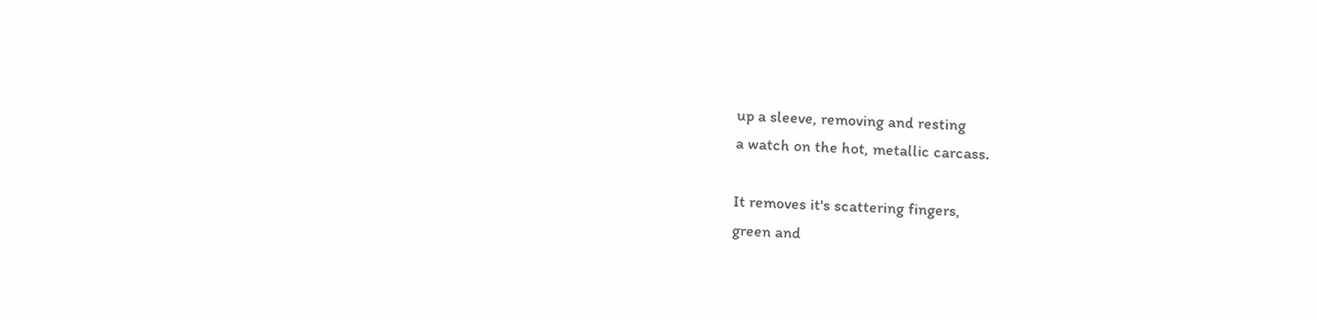up a sleeve, removing and resting
a watch on the hot, metallic carcass.

It removes it's scattering fingers,
green and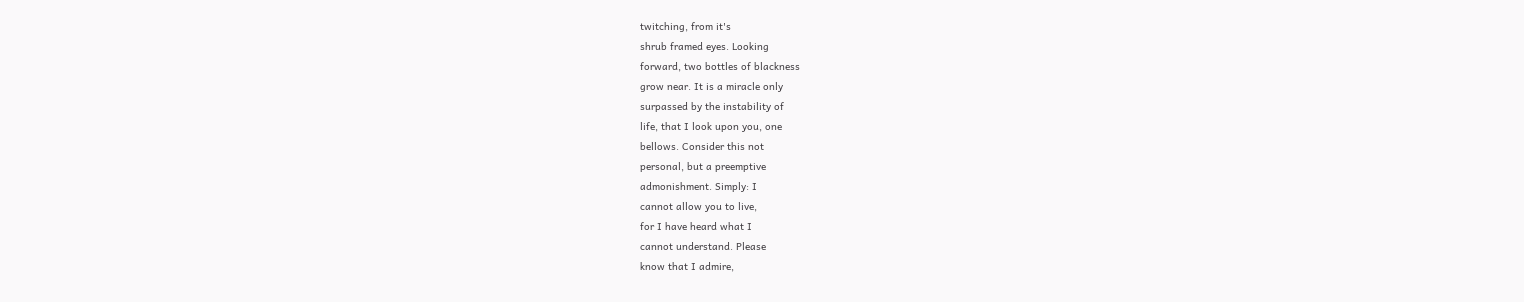twitching, from it's
shrub framed eyes. Looking
forward, two bottles of blackness
grow near. It is a miracle only
surpassed by the instability of
life, that I look upon you, one
bellows. Consider this not
personal, but a preemptive
admonishment. Simply: I
cannot allow you to live,
for I have heard what I
cannot understand. Please
know that I admire,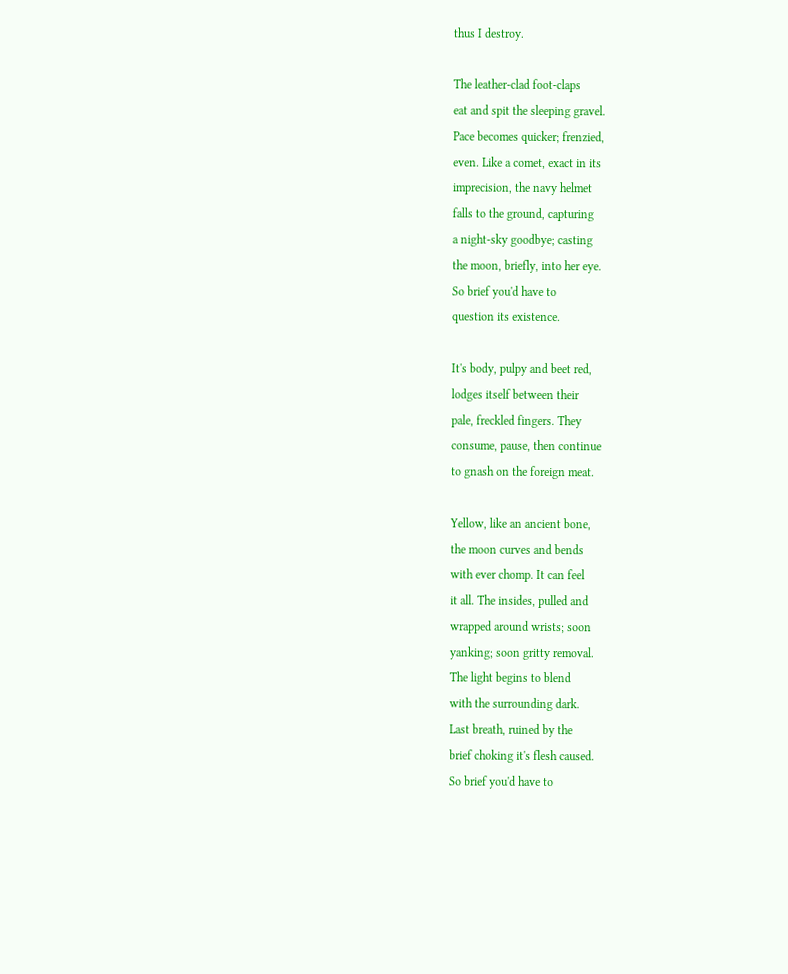thus I destroy.

The leather-clad foot-claps
eat and spit the sleeping gravel.
Pace becomes quicker; frenzied,
even. Like a comet, exact in its
imprecision, the navy helmet
falls to the ground, capturing
a night-sky goodbye; casting
the moon, briefly, into her eye.
So brief you'd have to
question its existence.

It's body, pulpy and beet red,
lodges itself between their
pale, freckled fingers. They
consume, pause, then continue
to gnash on the foreign meat.

Yellow, like an ancient bone,
the moon curves and bends
with ever chomp. It can feel
it all. The insides, pulled and
wrapped around wrists; soon
yanking; soon gritty removal.
The light begins to blend
with the surrounding dark.
Last breath, ruined by the
brief choking it's flesh caused.
So brief you'd have to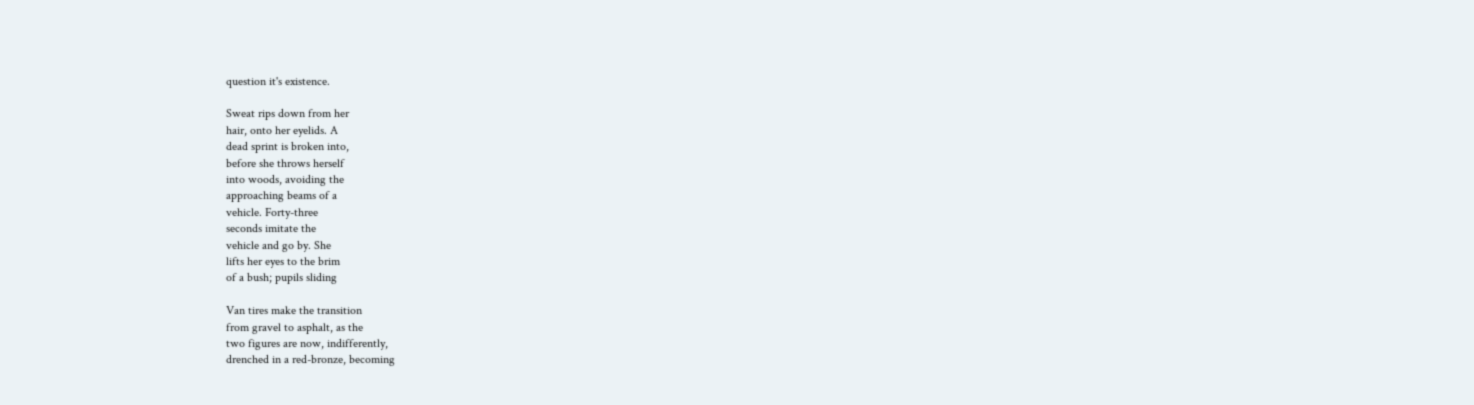question it's existence.

Sweat rips down from her
hair, onto her eyelids. A
dead sprint is broken into,
before she throws herself
into woods, avoiding the
approaching beams of a
vehicle. Forty-three
seconds imitate the
vehicle and go by. She
lifts her eyes to the brim
of a bush; pupils sliding

Van tires make the transition
from gravel to asphalt, as the
two figures are now, indifferently,
drenched in a red-bronze, becoming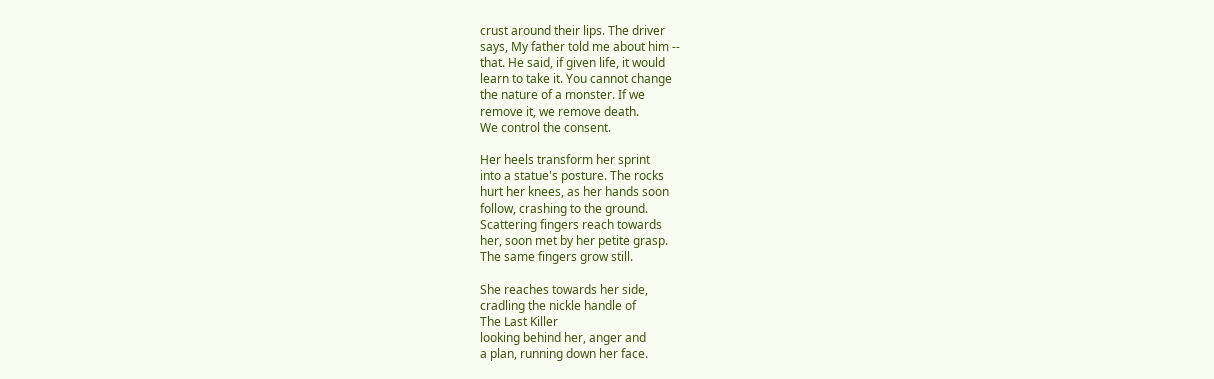crust around their lips. The driver
says, My father told me about him --
that. He said, if given life, it would
learn to take it. You cannot change
the nature of a monster. If we
remove it, we remove death.
We control the consent.

Her heels transform her sprint
into a statue's posture. The rocks
hurt her knees, as her hands soon
follow, crashing to the ground.
Scattering fingers reach towards
her, soon met by her petite grasp.
The same fingers grow still.

She reaches towards her side,
cradling the nickle handle of
The Last Killer
looking behind her, anger and
a plan, running down her face.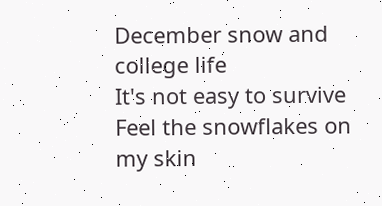December snow and college life
It's not easy to survive
Feel the snowflakes on my skin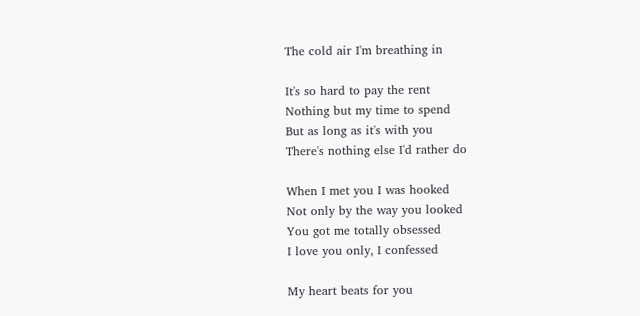The cold air I'm breathing in

It's so hard to pay the rent
Nothing but my time to spend
But as long as it's with you
There's nothing else I'd rather do

When I met you I was hooked
Not only by the way you looked
You got me totally obsessed
I love you only, I confessed

My heart beats for you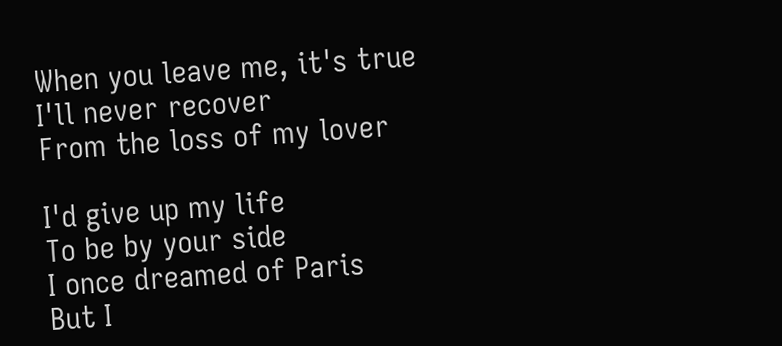When you leave me, it's true
I'll never recover
From the loss of my lover

I'd give up my life
To be by your side
I once dreamed of Paris
But I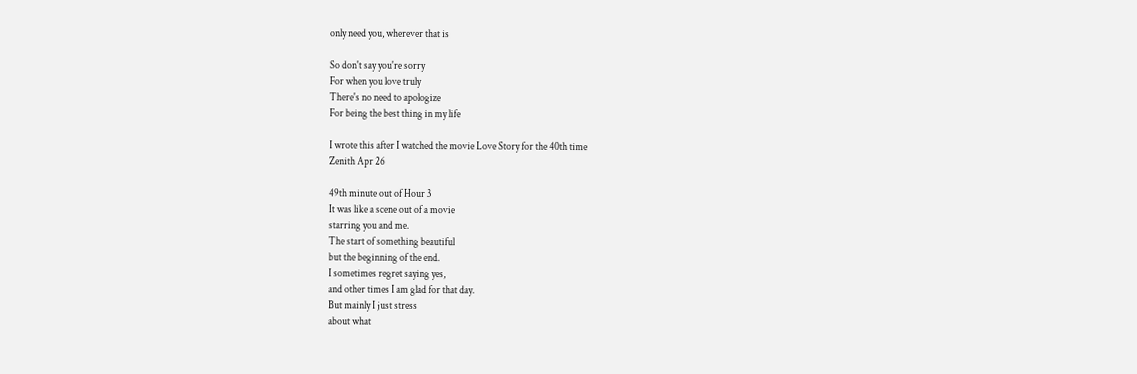only need you, wherever that is

So don't say you're sorry
For when you love truly
There's no need to apologize
For being the best thing in my life

I wrote this after I watched the movie Love Story for the 40th time
Zenith Apr 26

49th minute out of Hour 3
It was like a scene out of a movie
starring you and me.
The start of something beautiful
but the beginning of the end.
I sometimes regret saying yes,
and other times I am glad for that day.
But mainly I just stress
about what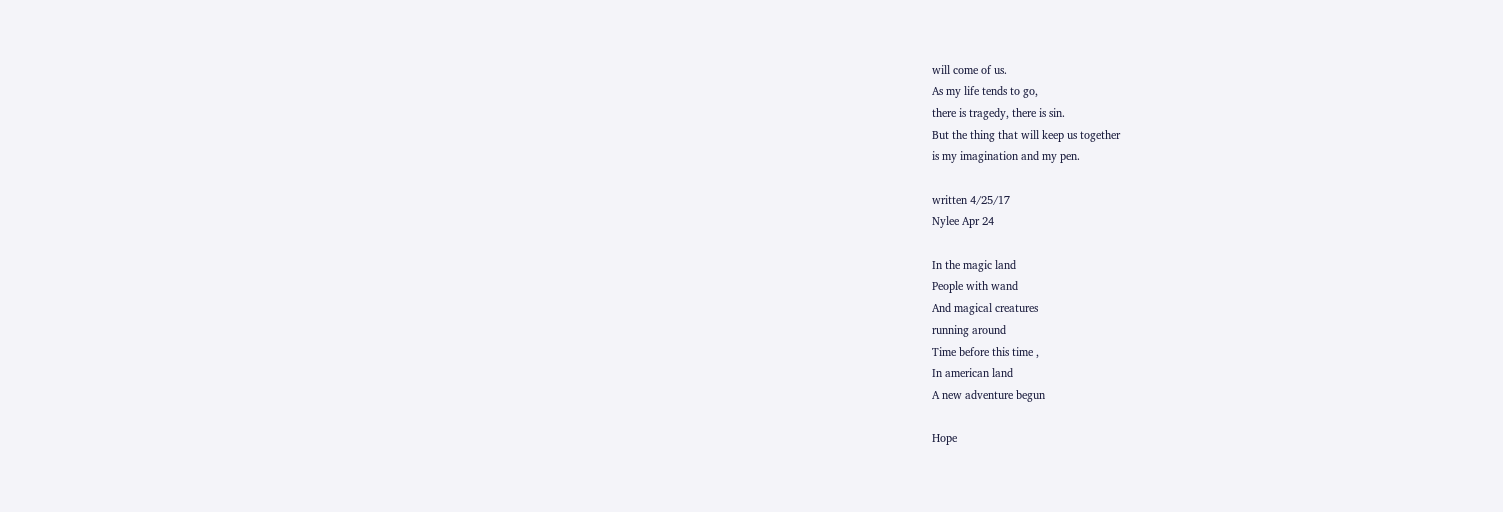will come of us.
As my life tends to go,
there is tragedy, there is sin.
But the thing that will keep us together
is my imagination and my pen.

written 4/25/17
Nylee Apr 24

In the magic land
People with wand
And magical creatures
running around
Time before this time ,
In american land
A new adventure begun

Hope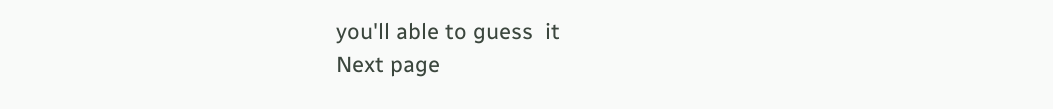you'll able to guess  it
Next page